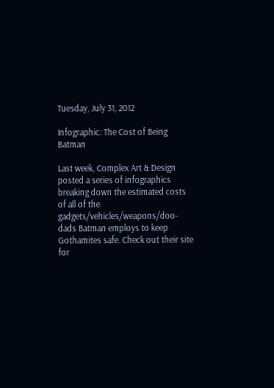Tuesday, July 31, 2012

Infographic: The Cost of Being Batman

Last week, Complex Art & Design posted a series of infographics breaking down the estimated costs of all of the gadgets/vehicles/weapons/doo-dads Batman employs to keep Gothamites safe. Check out their site for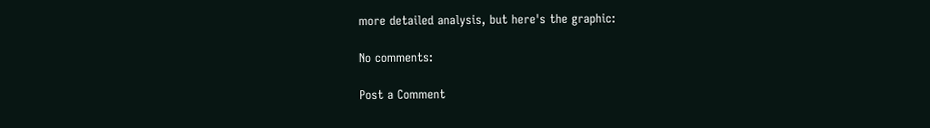more detailed analysis, but here's the graphic:

No comments:

Post a Comment